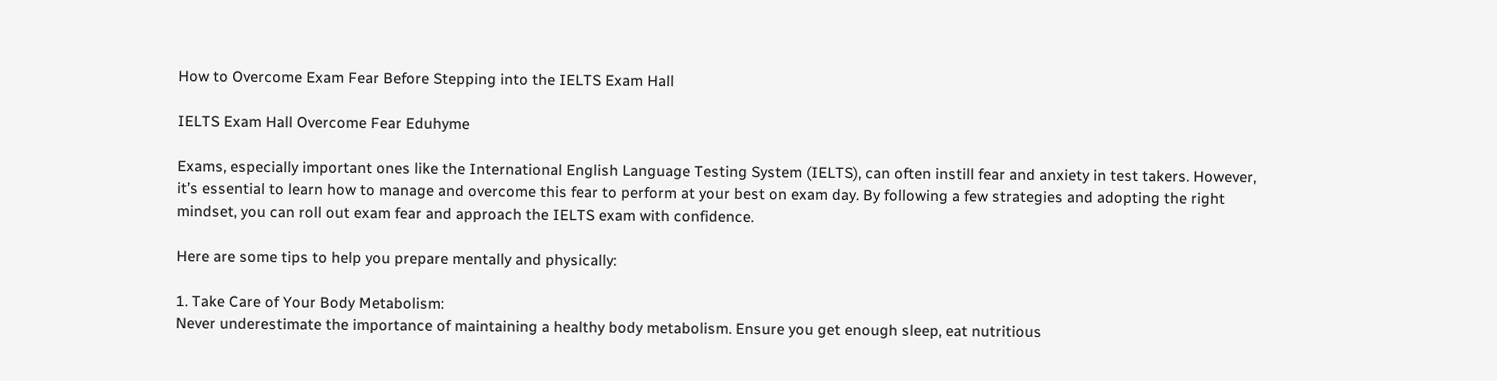How to Overcome Exam Fear Before Stepping into the IELTS Exam Hall

IELTS Exam Hall Overcome Fear Eduhyme

Exams, especially important ones like the International English Language Testing System (IELTS), can often instill fear and anxiety in test takers. However, it’s essential to learn how to manage and overcome this fear to perform at your best on exam day. By following a few strategies and adopting the right mindset, you can roll out exam fear and approach the IELTS exam with confidence.

Here are some tips to help you prepare mentally and physically:

1. Take Care of Your Body Metabolism:
Never underestimate the importance of maintaining a healthy body metabolism. Ensure you get enough sleep, eat nutritious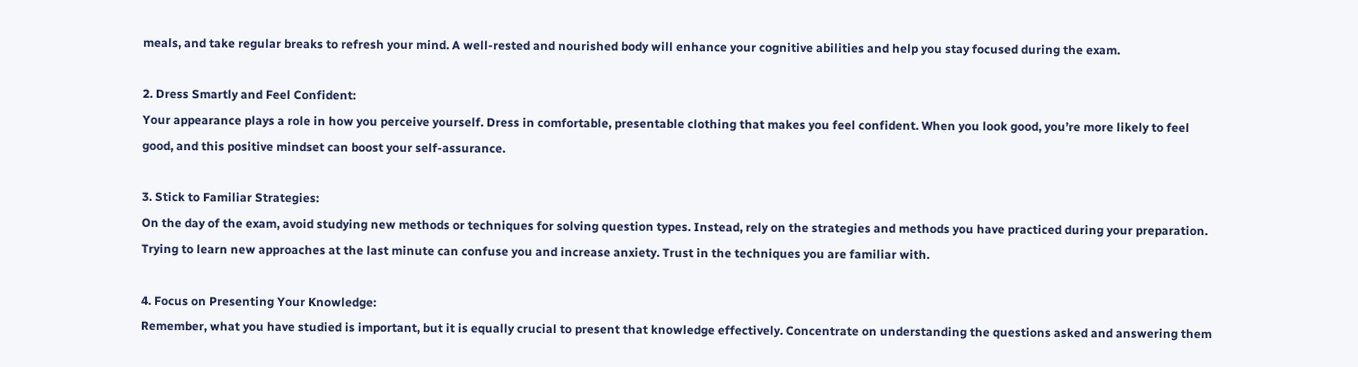meals, and take regular breaks to refresh your mind. A well-rested and nourished body will enhance your cognitive abilities and help you stay focused during the exam.

2. Dress Smartly and Feel Confident:
Your appearance plays a role in how you perceive yourself. Dress in comfortable, presentable clothing that makes you feel confident. When you look good, you’re more likely to feel good, and this positive mindset can boost your self-assurance.

3. Stick to Familiar Strategies:
On the day of the exam, avoid studying new methods or techniques for solving question types. Instead, rely on the strategies and methods you have practiced during your preparation. Trying to learn new approaches at the last minute can confuse you and increase anxiety. Trust in the techniques you are familiar with.

4. Focus on Presenting Your Knowledge:
Remember, what you have studied is important, but it is equally crucial to present that knowledge effectively. Concentrate on understanding the questions asked and answering them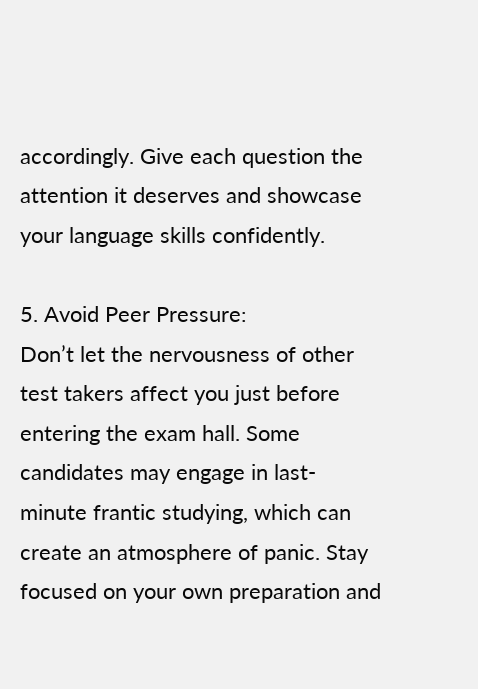accordingly. Give each question the attention it deserves and showcase your language skills confidently.

5. Avoid Peer Pressure:
Don’t let the nervousness of other test takers affect you just before entering the exam hall. Some candidates may engage in last-minute frantic studying, which can create an atmosphere of panic. Stay focused on your own preparation and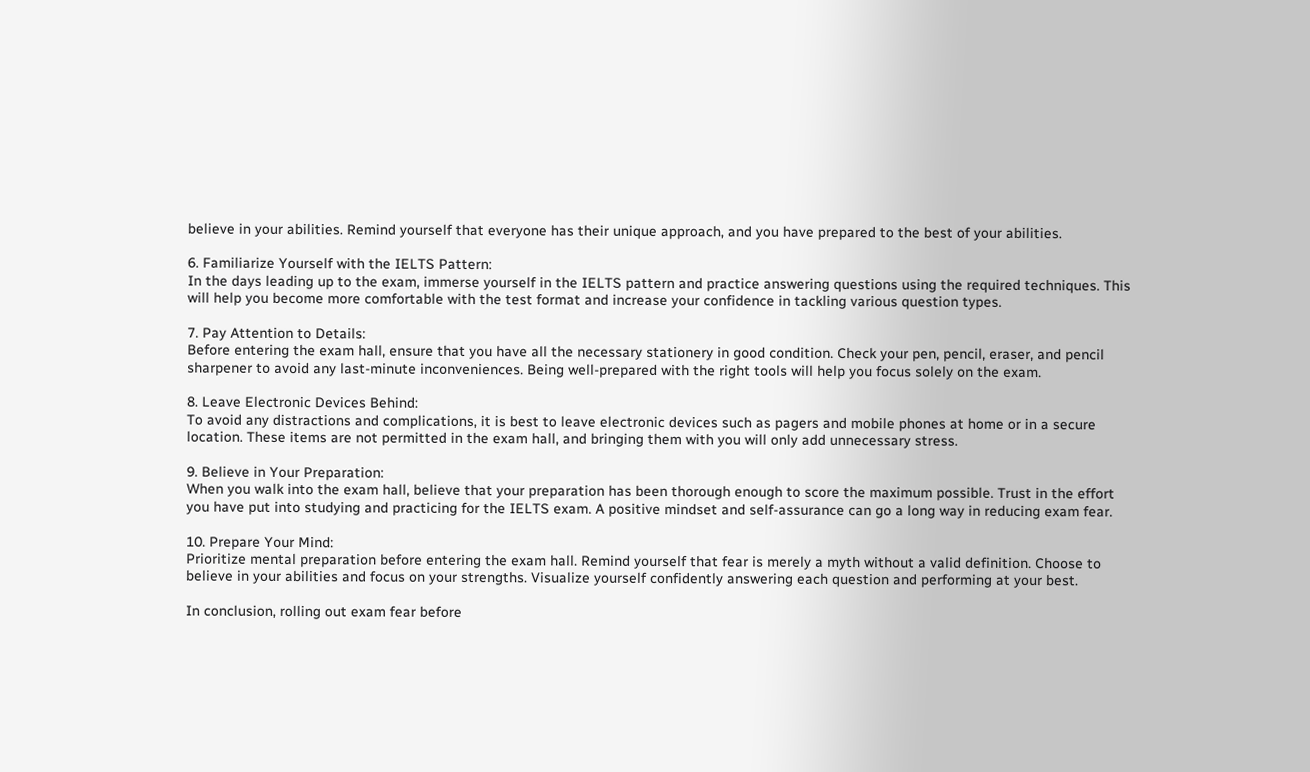believe in your abilities. Remind yourself that everyone has their unique approach, and you have prepared to the best of your abilities.

6. Familiarize Yourself with the IELTS Pattern:
In the days leading up to the exam, immerse yourself in the IELTS pattern and practice answering questions using the required techniques. This will help you become more comfortable with the test format and increase your confidence in tackling various question types.

7. Pay Attention to Details:
Before entering the exam hall, ensure that you have all the necessary stationery in good condition. Check your pen, pencil, eraser, and pencil sharpener to avoid any last-minute inconveniences. Being well-prepared with the right tools will help you focus solely on the exam.

8. Leave Electronic Devices Behind:
To avoid any distractions and complications, it is best to leave electronic devices such as pagers and mobile phones at home or in a secure location. These items are not permitted in the exam hall, and bringing them with you will only add unnecessary stress.

9. Believe in Your Preparation:
When you walk into the exam hall, believe that your preparation has been thorough enough to score the maximum possible. Trust in the effort you have put into studying and practicing for the IELTS exam. A positive mindset and self-assurance can go a long way in reducing exam fear.

10. Prepare Your Mind:
Prioritize mental preparation before entering the exam hall. Remind yourself that fear is merely a myth without a valid definition. Choose to believe in your abilities and focus on your strengths. Visualize yourself confidently answering each question and performing at your best.

In conclusion, rolling out exam fear before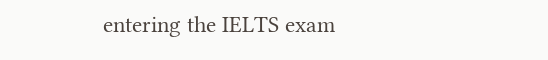entering the IELTS exam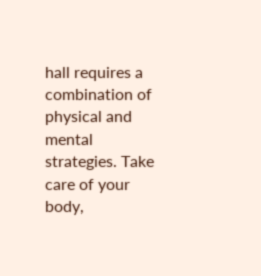hall requires a combination of physical and mental strategies. Take care of your body,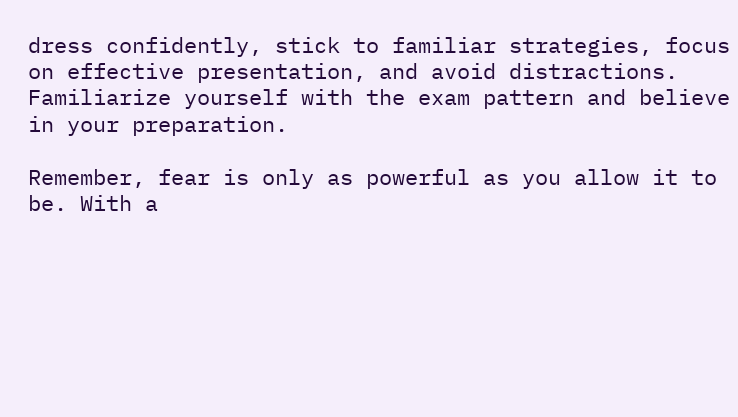dress confidently, stick to familiar strategies, focus on effective presentation, and avoid distractions. Familiarize yourself with the exam pattern and believe in your preparation.

Remember, fear is only as powerful as you allow it to be. With a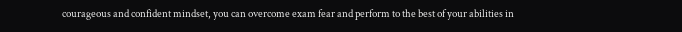courageous and confident mindset, you can overcome exam fear and perform to the best of your abilities in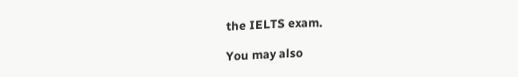the IELTS exam.

You may also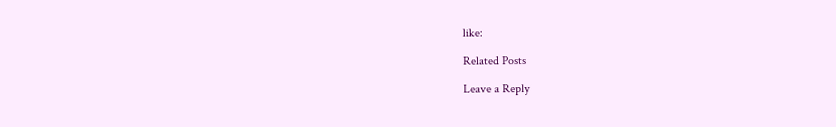like:

Related Posts

Leave a Reply